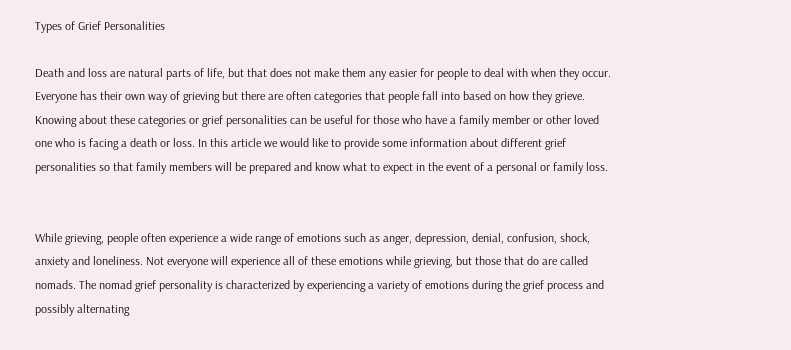Types of Grief Personalities

Death and loss are natural parts of life, but that does not make them any easier for people to deal with when they occur. Everyone has their own way of grieving but there are often categories that people fall into based on how they grieve. Knowing about these categories or grief personalities can be useful for those who have a family member or other loved one who is facing a death or loss. In this article we would like to provide some information about different grief personalities so that family members will be prepared and know what to expect in the event of a personal or family loss.


While grieving, people often experience a wide range of emotions such as anger, depression, denial, confusion, shock, anxiety and loneliness. Not everyone will experience all of these emotions while grieving, but those that do are called nomads. The nomad grief personality is characterized by experiencing a variety of emotions during the grief process and possibly alternating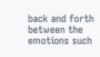back and forth between the emotions such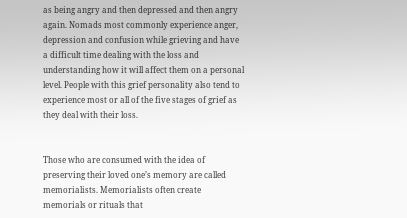as being angry and then depressed and then angry again. Nomads most commonly experience anger, depression and confusion while grieving and have a difficult time dealing with the loss and understanding how it will affect them on a personal level. People with this grief personality also tend to experience most or all of the five stages of grief as they deal with their loss.


Those who are consumed with the idea of preserving their loved one’s memory are called memorialists. Memorialists often create memorials or rituals that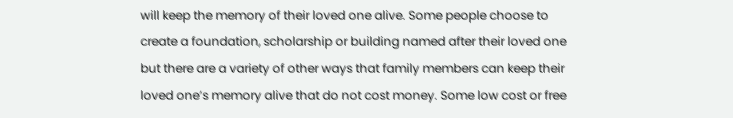will keep the memory of their loved one alive. Some people choose to create a foundation, scholarship or building named after their loved one but there are a variety of other ways that family members can keep their loved one’s memory alive that do not cost money. Some low cost or free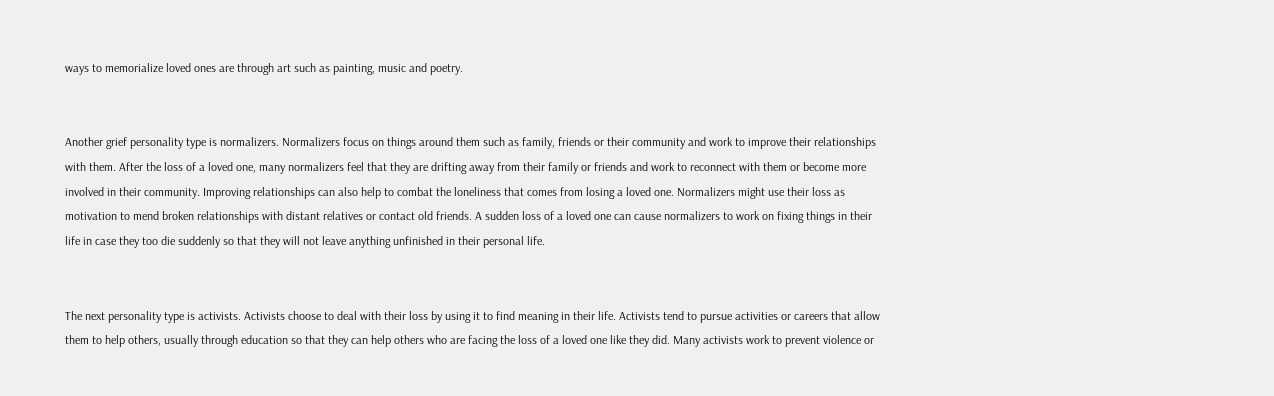ways to memorialize loved ones are through art such as painting, music and poetry.


Another grief personality type is normalizers. Normalizers focus on things around them such as family, friends or their community and work to improve their relationships with them. After the loss of a loved one, many normalizers feel that they are drifting away from their family or friends and work to reconnect with them or become more involved in their community. Improving relationships can also help to combat the loneliness that comes from losing a loved one. Normalizers might use their loss as motivation to mend broken relationships with distant relatives or contact old friends. A sudden loss of a loved one can cause normalizers to work on fixing things in their life in case they too die suddenly so that they will not leave anything unfinished in their personal life.


The next personality type is activists. Activists choose to deal with their loss by using it to find meaning in their life. Activists tend to pursue activities or careers that allow them to help others, usually through education so that they can help others who are facing the loss of a loved one like they did. Many activists work to prevent violence or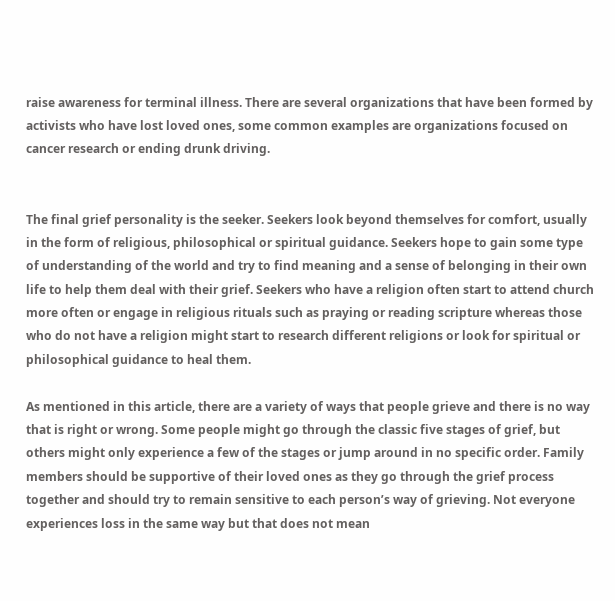raise awareness for terminal illness. There are several organizations that have been formed by activists who have lost loved ones, some common examples are organizations focused on cancer research or ending drunk driving.


The final grief personality is the seeker. Seekers look beyond themselves for comfort, usually in the form of religious, philosophical or spiritual guidance. Seekers hope to gain some type of understanding of the world and try to find meaning and a sense of belonging in their own life to help them deal with their grief. Seekers who have a religion often start to attend church more often or engage in religious rituals such as praying or reading scripture whereas those who do not have a religion might start to research different religions or look for spiritual or philosophical guidance to heal them.

As mentioned in this article, there are a variety of ways that people grieve and there is no way that is right or wrong. Some people might go through the classic five stages of grief, but others might only experience a few of the stages or jump around in no specific order. Family members should be supportive of their loved ones as they go through the grief process together and should try to remain sensitive to each person’s way of grieving. Not everyone experiences loss in the same way but that does not mean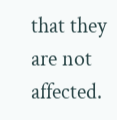that they are not affected.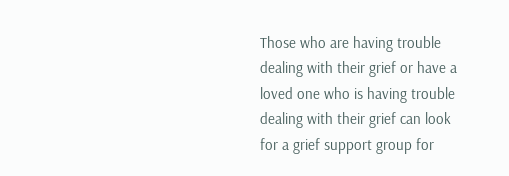Those who are having trouble dealing with their grief or have a loved one who is having trouble dealing with their grief can look for a grief support group for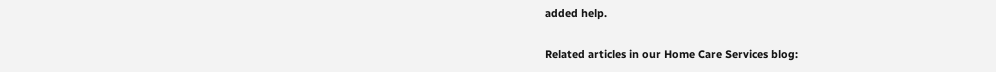added help.

Related articles in our Home Care Services blog: